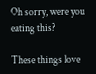Oh sorry, were you eating this?

These things love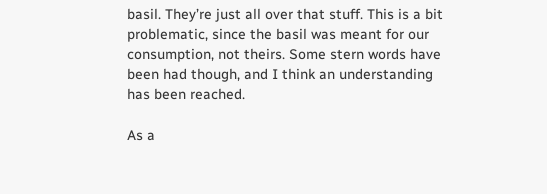basil. They’re just all over that stuff. This is a bit problematic, since the basil was meant for our consumption, not theirs. Some stern words have been had though, and I think an understanding has been reached.

As a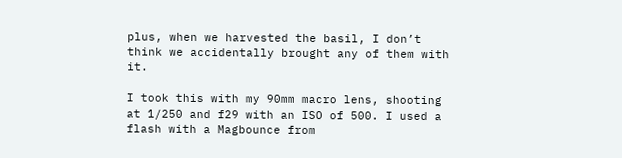plus, when we harvested the basil, I don’t think we accidentally brought any of them with it.

I took this with my 90mm macro lens, shooting at 1/250 and f29 with an ISO of 500. I used a flash with a Magbounce from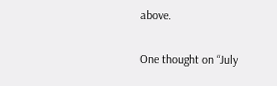above.

One thought on “July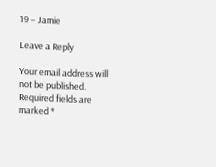19 – Jamie

Leave a Reply

Your email address will not be published. Required fields are marked *